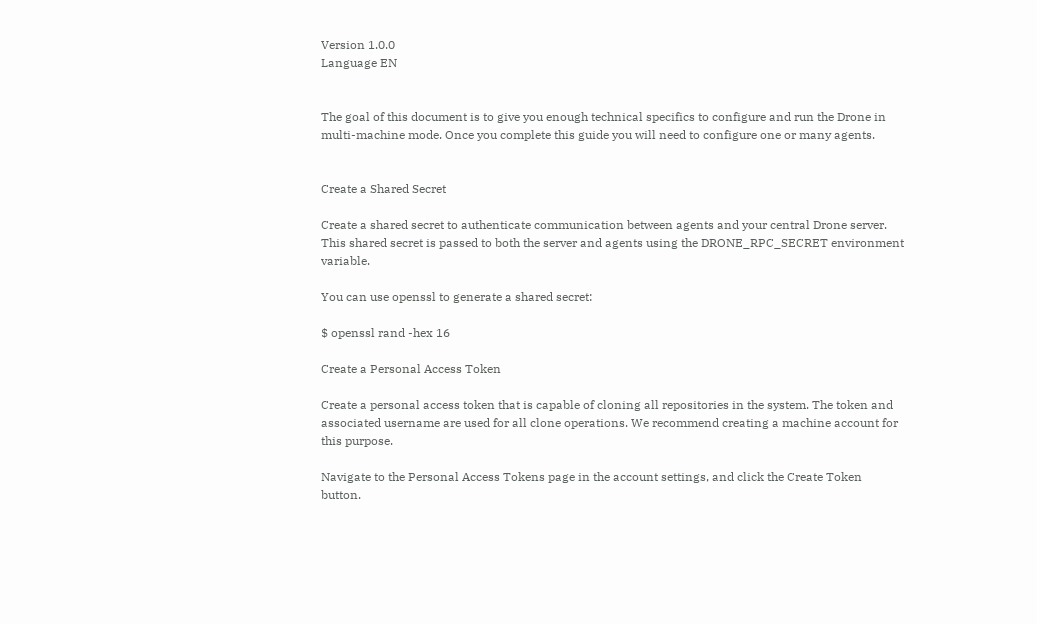Version 1.0.0
Language EN


The goal of this document is to give you enough technical specifics to configure and run the Drone in multi-machine mode. Once you complete this guide you will need to configure one or many agents.


Create a Shared Secret

Create a shared secret to authenticate communication between agents and your central Drone server. This shared secret is passed to both the server and agents using the DRONE_RPC_SECRET environment variable.

You can use openssl to generate a shared secret:

$ openssl rand -hex 16

Create a Personal Access Token

Create a personal access token that is capable of cloning all repositories in the system. The token and associated username are used for all clone operations. We recommend creating a machine account for this purpose.

Navigate to the Personal Access Tokens page in the account settings, and click the Create Token button.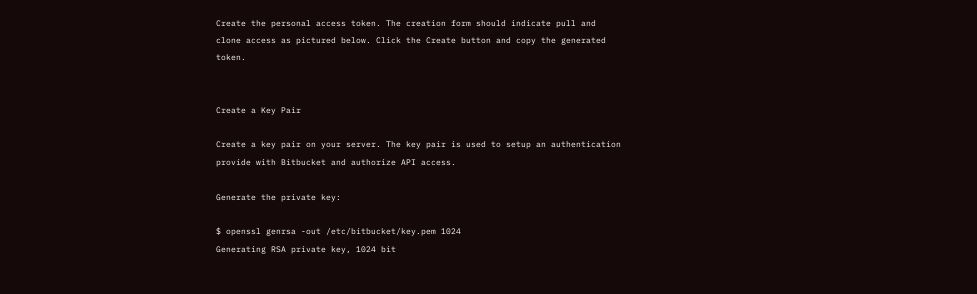Create the personal access token. The creation form should indicate pull and clone access as pictured below. Click the Create button and copy the generated token.


Create a Key Pair

Create a key pair on your server. The key pair is used to setup an authentication provide with Bitbucket and authorize API access.

Generate the private key:

$ openssl genrsa -out /etc/bitbucket/key.pem 1024
Generating RSA private key, 1024 bit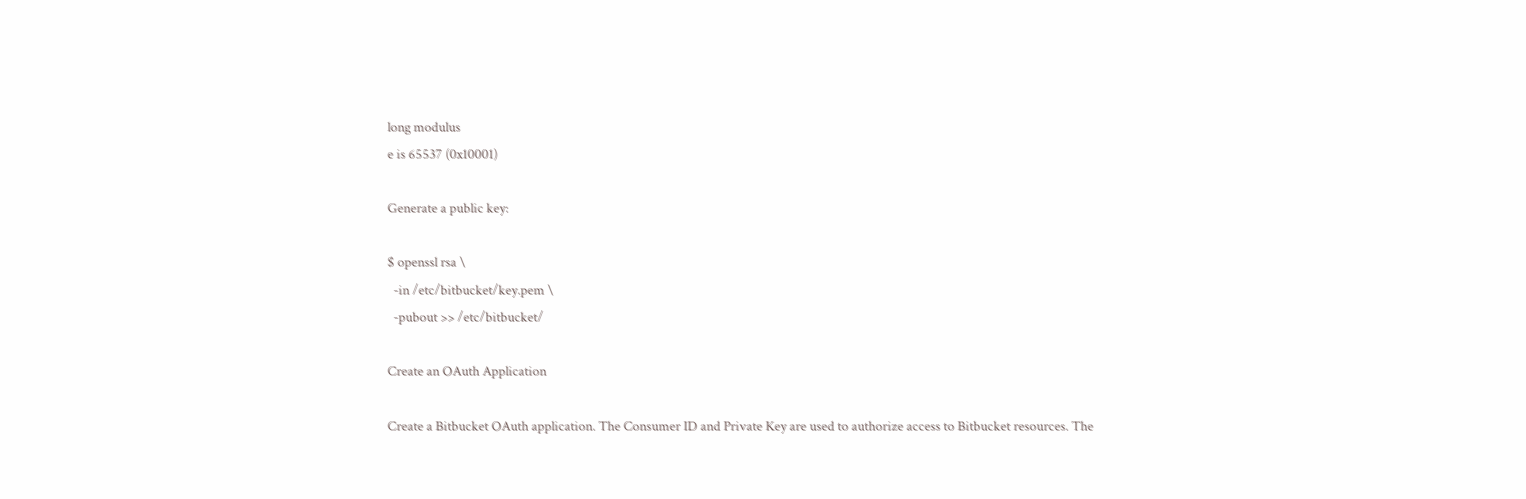long modulus
e is 65537 (0x10001)

Generate a public key:

$ openssl rsa \
  -in /etc/bitbucket/key.pem \
  -pubout >> /etc/bitbucket/

Create an OAuth Application

Create a Bitbucket OAuth application. The Consumer ID and Private Key are used to authorize access to Bitbucket resources. The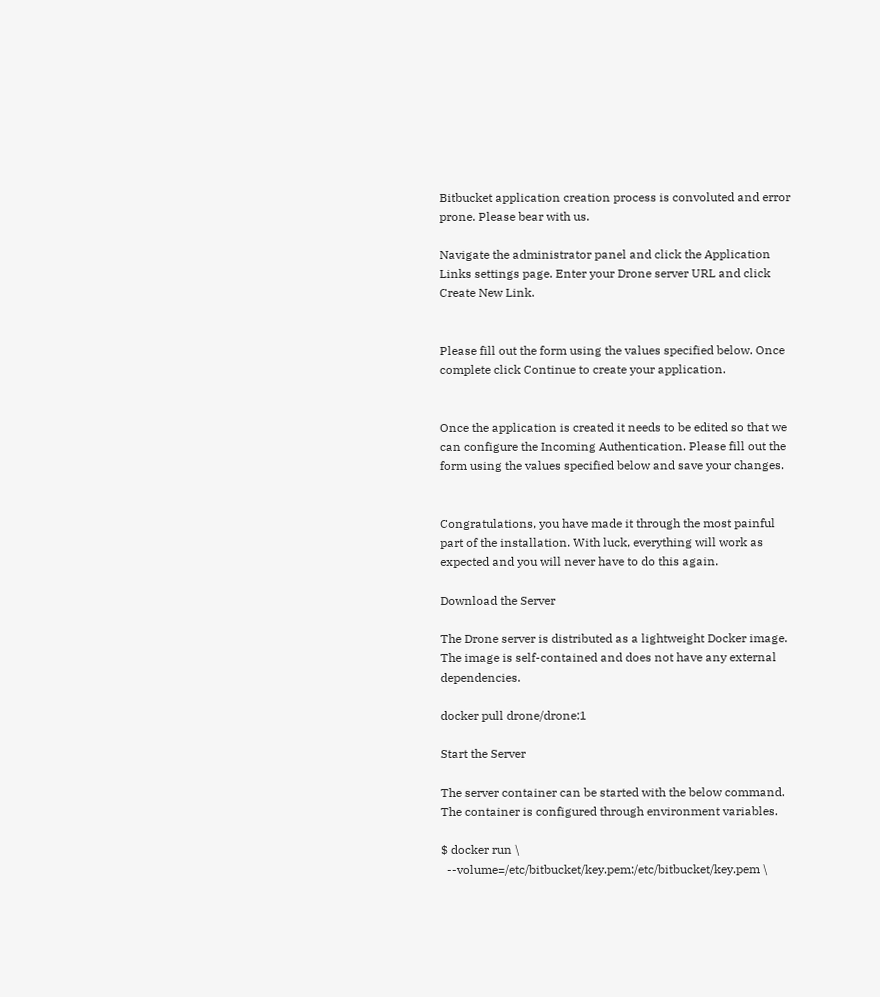Bitbucket application creation process is convoluted and error prone. Please bear with us.

Navigate the administrator panel and click the Application Links settings page. Enter your Drone server URL and click Create New Link.


Please fill out the form using the values specified below. Once complete click Continue to create your application.


Once the application is created it needs to be edited so that we can configure the Incoming Authentication. Please fill out the form using the values specified below and save your changes.


Congratulations, you have made it through the most painful part of the installation. With luck, everything will work as expected and you will never have to do this again.

Download the Server

The Drone server is distributed as a lightweight Docker image. The image is self-contained and does not have any external dependencies.

docker pull drone/drone:1

Start the Server

The server container can be started with the below command. The container is configured through environment variables.

$ docker run \
  --volume=/etc/bitbucket/key.pem:/etc/bitbucket/key.pem \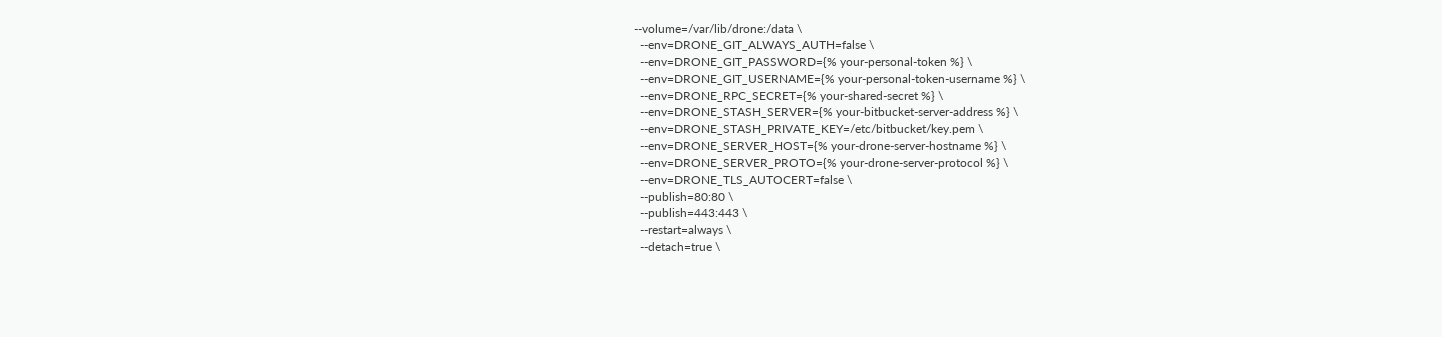--volume=/var/lib/drone:/data \
  --env=DRONE_GIT_ALWAYS_AUTH=false \
  --env=DRONE_GIT_PASSWORD={% your-personal-token %} \
  --env=DRONE_GIT_USERNAME={% your-personal-token-username %} \
  --env=DRONE_RPC_SECRET={% your-shared-secret %} \
  --env=DRONE_STASH_SERVER={% your-bitbucket-server-address %} \
  --env=DRONE_STASH_PRIVATE_KEY=/etc/bitbucket/key.pem \
  --env=DRONE_SERVER_HOST={% your-drone-server-hostname %} \
  --env=DRONE_SERVER_PROTO={% your-drone-server-protocol %} \
  --env=DRONE_TLS_AUTOCERT=false \
  --publish=80:80 \
  --publish=443:443 \
  --restart=always \
  --detach=true \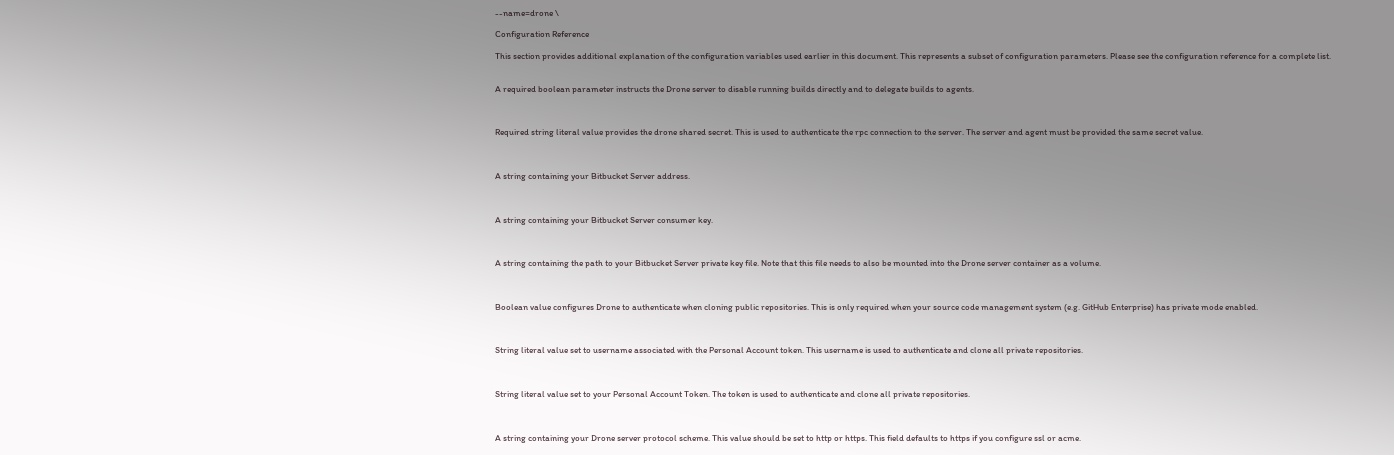--name=drone \

Configuration Reference

This section provides additional explanation of the configuration variables used earlier in this document. This represents a subset of configuration parameters. Please see the configuration reference for a complete list.


A required boolean parameter instructs the Drone server to disable running builds directly and to delegate builds to agents.



Required string literal value provides the drone shared secret. This is used to authenticate the rpc connection to the server. The server and agent must be provided the same secret value.



A string containing your Bitbucket Server address.



A string containing your Bitbucket Server consumer key.



A string containing the path to your Bitbucket Server private key file. Note that this file needs to also be mounted into the Drone server container as a volume.



Boolean value configures Drone to authenticate when cloning public repositories. This is only required when your source code management system (e.g. GitHub Enterprise) has private mode enabled.



String literal value set to username associated with the Personal Account token. This username is used to authenticate and clone all private repositories.



String literal value set to your Personal Account Token. The token is used to authenticate and clone all private repositories.



A string containing your Drone server protocol scheme. This value should be set to http or https. This field defaults to https if you configure ssl or acme.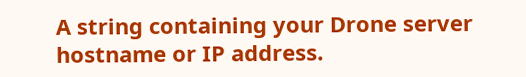A string containing your Drone server hostname or IP address.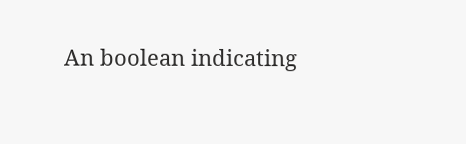An boolean indicating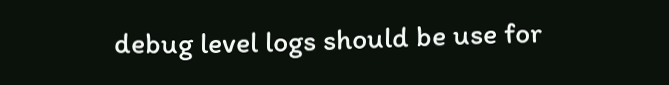debug level logs should be use for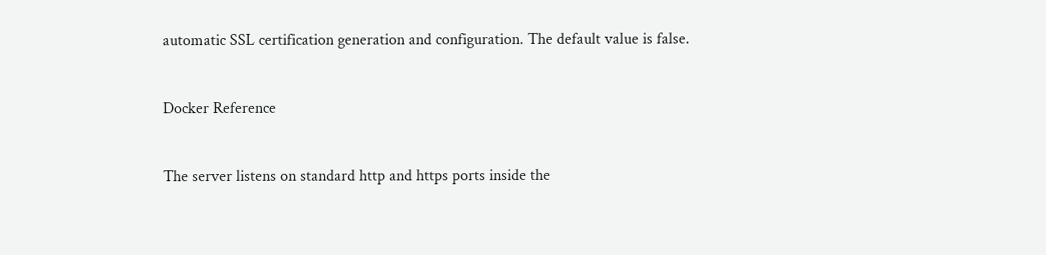automatic SSL certification generation and configuration. The default value is false.


Docker Reference


The server listens on standard http and https ports inside the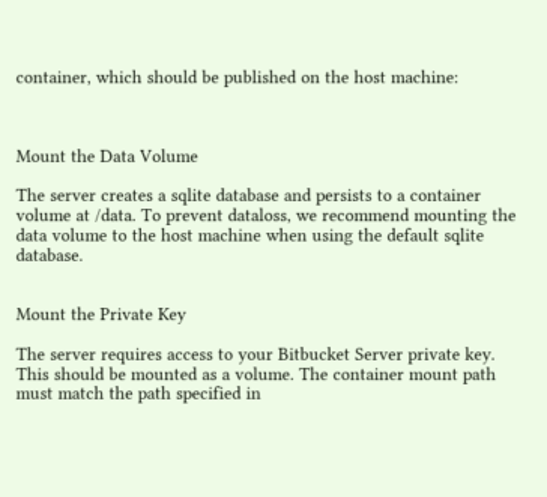container, which should be published on the host machine:



Mount the Data Volume

The server creates a sqlite database and persists to a container volume at /data. To prevent dataloss, we recommend mounting the data volume to the host machine when using the default sqlite database.


Mount the Private Key

The server requires access to your Bitbucket Server private key. This should be mounted as a volume. The container mount path must match the path specified in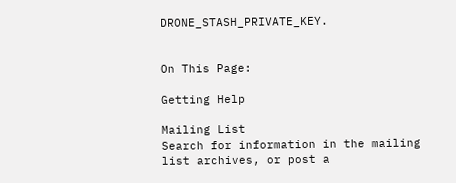DRONE_STASH_PRIVATE_KEY.


On This Page:

Getting Help

Mailing List
Search for information in the mailing list archives, or post a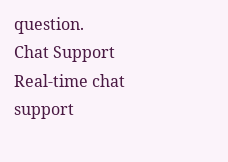question.
Chat Support
Real-time chat support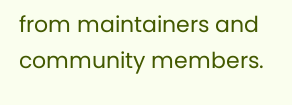from maintainers and community members.